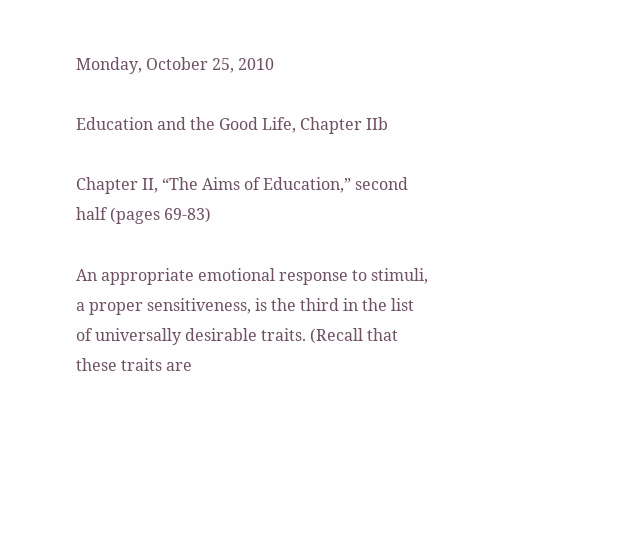Monday, October 25, 2010

Education and the Good Life, Chapter IIb

Chapter II, “The Aims of Education,” second half (pages 69-83)

An appropriate emotional response to stimuli, a proper sensitiveness, is the third in the list of universally desirable traits. (Recall that these traits are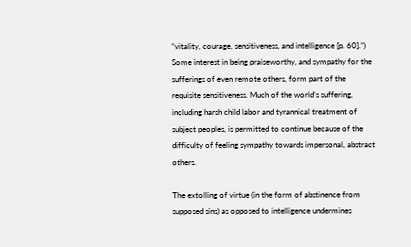“vitality, courage, sensitiveness, and intelligence [p. 60].”) Some interest in being praiseworthy, and sympathy for the sufferings of even remote others, form part of the requisite sensitiveness. Much of the world’s suffering, including harsh child labor and tyrannical treatment of subject peoples, is permitted to continue because of the difficulty of feeling sympathy towards impersonal, abstract others.

The extolling of virtue (in the form of abstinence from supposed sins) as opposed to intelligence undermines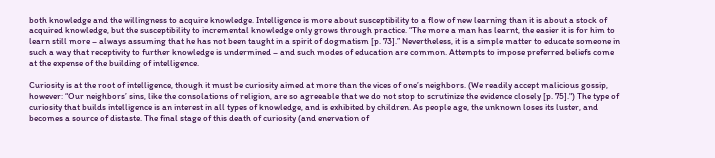both knowledge and the willingness to acquire knowledge. Intelligence is more about susceptibility to a flow of new learning than it is about a stock of acquired knowledge, but the susceptibility to incremental knowledge only grows through practice. “The more a man has learnt, the easier it is for him to learn still more – always assuming that he has not been taught in a spirit of dogmatism [p. 73].” Nevertheless, it is a simple matter to educate someone in such a way that receptivity to further knowledge is undermined – and such modes of education are common. Attempts to impose preferred beliefs come at the expense of the building of intelligence.

Curiosity is at the root of intelligence, though it must be curiosity aimed at more than the vices of one’s neighbors. (We readily accept malicious gossip, however: “Our neighbors’ sins, like the consolations of religion, are so agreeable that we do not stop to scrutinize the evidence closely [p. 75].") The type of curiosity that builds intelligence is an interest in all types of knowledge, and is exhibited by children. As people age, the unknown loses its luster, and becomes a source of distaste. The final stage of this death of curiosity (and enervation of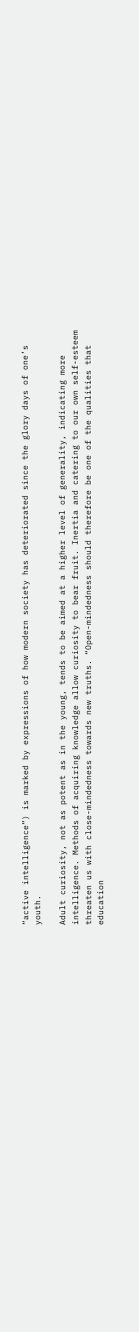“active intelligence”) is marked by expressions of how modern society has deteriorated since the glory days of one’s youth.

Adult curiosity, not as potent as in the young, tends to be aimed at a higher level of generality, indicating more intelligence. Methods of acquiring knowledge allow curiosity to bear fruit. Inertia and catering to our own self-esteem threaten us with close-mindedness towards new truths. “Open-mindedness should therefore be one of the qualities that education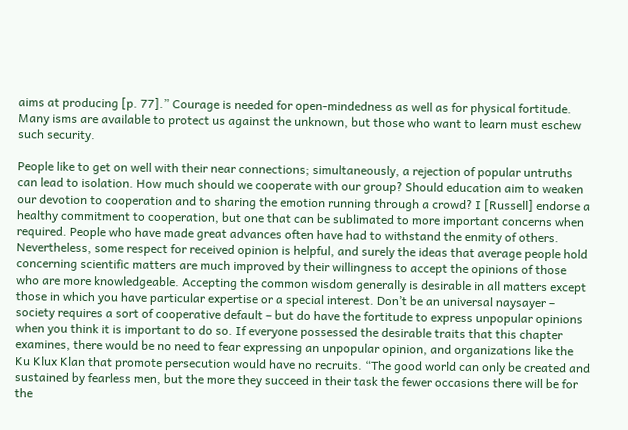aims at producing [p. 77].” Courage is needed for open-mindedness as well as for physical fortitude. Many isms are available to protect us against the unknown, but those who want to learn must eschew such security.

People like to get on well with their near connections; simultaneously, a rejection of popular untruths can lead to isolation. How much should we cooperate with our group? Should education aim to weaken our devotion to cooperation and to sharing the emotion running through a crowd? I [Russell] endorse a healthy commitment to cooperation, but one that can be sublimated to more important concerns when required. People who have made great advances often have had to withstand the enmity of others. Nevertheless, some respect for received opinion is helpful, and surely the ideas that average people hold concerning scientific matters are much improved by their willingness to accept the opinions of those who are more knowledgeable. Accepting the common wisdom generally is desirable in all matters except those in which you have particular expertise or a special interest. Don’t be an universal naysayer – society requires a sort of cooperative default – but do have the fortitude to express unpopular opinions when you think it is important to do so. If everyone possessed the desirable traits that this chapter examines, there would be no need to fear expressing an unpopular opinion, and organizations like the Ku Klux Klan that promote persecution would have no recruits. “The good world can only be created and sustained by fearless men, but the more they succeed in their task the fewer occasions there will be for the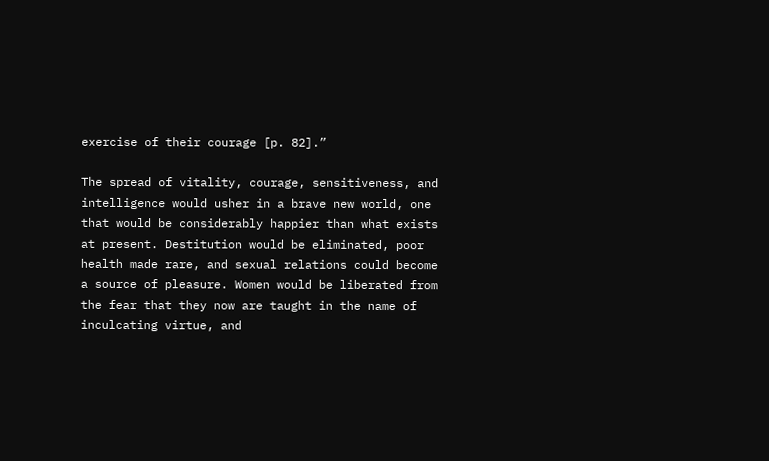exercise of their courage [p. 82].”

The spread of vitality, courage, sensitiveness, and intelligence would usher in a brave new world, one that would be considerably happier than what exists at present. Destitution would be eliminated, poor health made rare, and sexual relations could become a source of pleasure. Women would be liberated from the fear that they now are taught in the name of inculcating virtue, and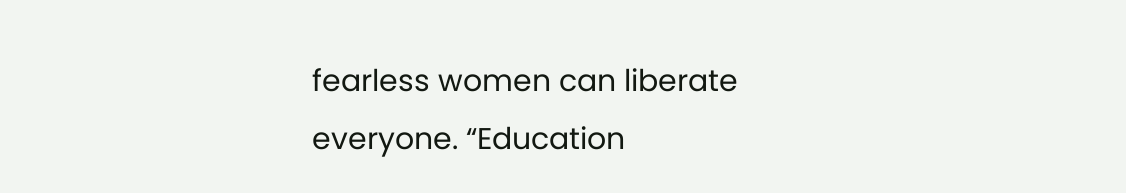fearless women can liberate everyone. “Education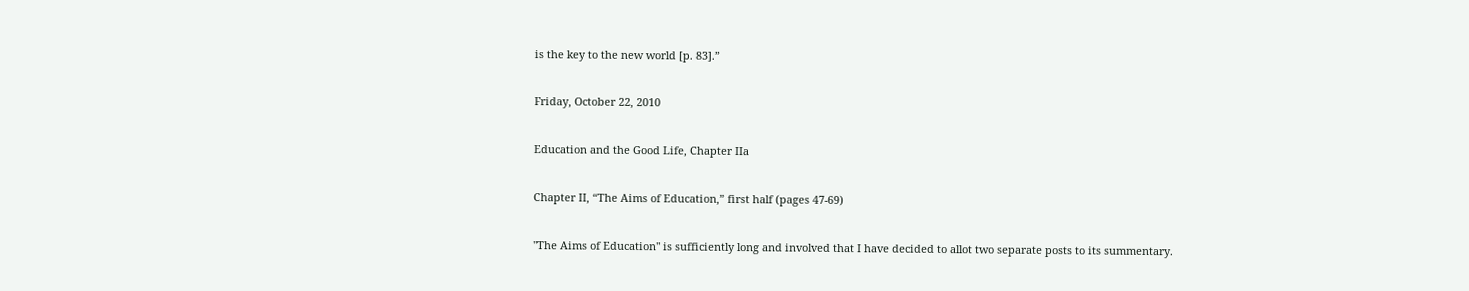is the key to the new world [p. 83].”

Friday, October 22, 2010

Education and the Good Life, Chapter IIa

Chapter II, “The Aims of Education,” first half (pages 47-69)

"The Aims of Education" is sufficiently long and involved that I have decided to allot two separate posts to its summentary.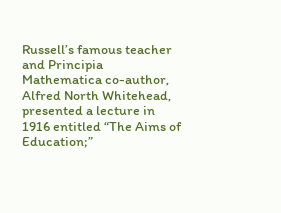Russell’s famous teacher and Principia Mathematica co-author, Alfred North Whitehead, presented a lecture in 1916 entitled “The Aims of Education;”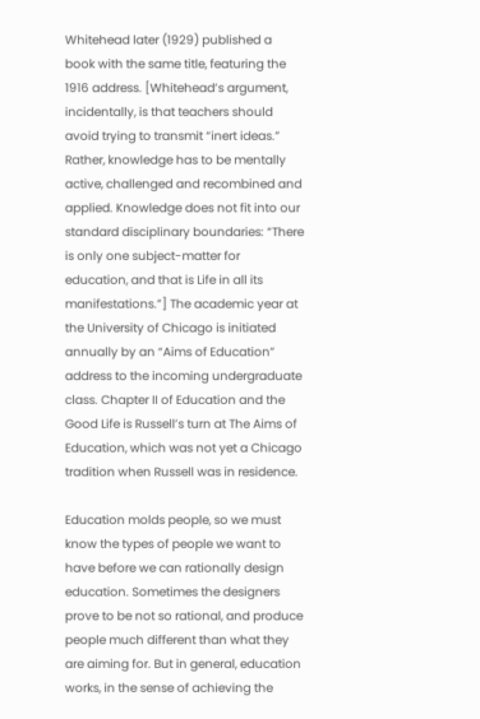Whitehead later (1929) published a book with the same title, featuring the 1916 address. [Whitehead’s argument, incidentally, is that teachers should avoid trying to transmit “inert ideas.” Rather, knowledge has to be mentally active, challenged and recombined and applied. Knowledge does not fit into our standard disciplinary boundaries: “There is only one subject-matter for education, and that is Life in all its manifestations.”] The academic year at the University of Chicago is initiated annually by an “Aims of Education” address to the incoming undergraduate class. Chapter II of Education and the Good Life is Russell’s turn at The Aims of Education, which was not yet a Chicago tradition when Russell was in residence.

Education molds people, so we must know the types of people we want to have before we can rationally design education. Sometimes the designers prove to be not so rational, and produce people much different than what they are aiming for. But in general, education works, in the sense of achieving the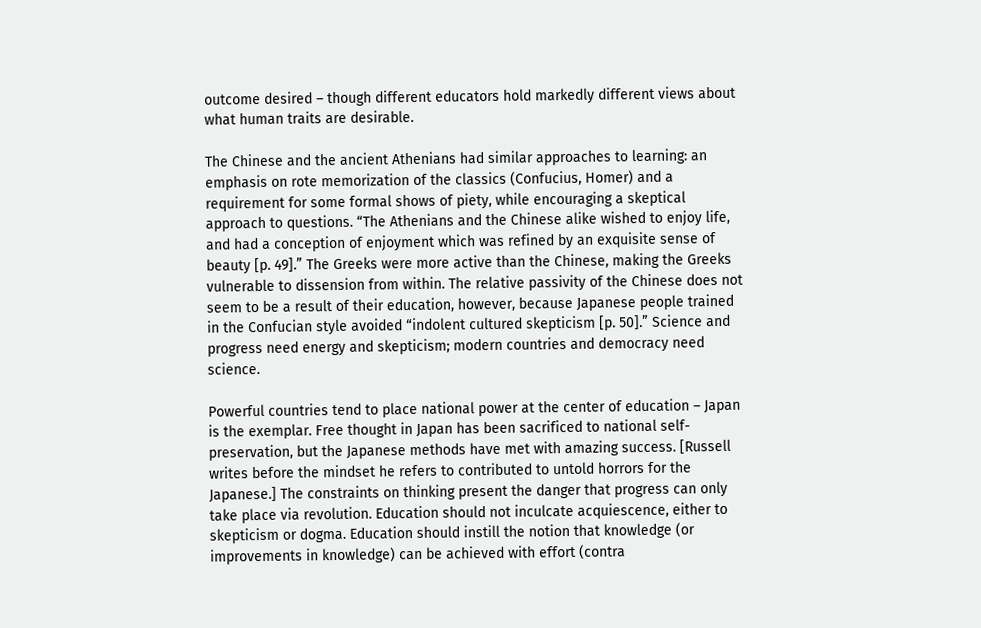outcome desired – though different educators hold markedly different views about what human traits are desirable.

The Chinese and the ancient Athenians had similar approaches to learning: an emphasis on rote memorization of the classics (Confucius, Homer) and a requirement for some formal shows of piety, while encouraging a skeptical approach to questions. “The Athenians and the Chinese alike wished to enjoy life, and had a conception of enjoyment which was refined by an exquisite sense of beauty [p. 49].” The Greeks were more active than the Chinese, making the Greeks vulnerable to dissension from within. The relative passivity of the Chinese does not seem to be a result of their education, however, because Japanese people trained in the Confucian style avoided “indolent cultured skepticism [p. 50].” Science and progress need energy and skepticism; modern countries and democracy need science.

Powerful countries tend to place national power at the center of education – Japan is the exemplar. Free thought in Japan has been sacrificed to national self-preservation, but the Japanese methods have met with amazing success. [Russell writes before the mindset he refers to contributed to untold horrors for the Japanese.] The constraints on thinking present the danger that progress can only take place via revolution. Education should not inculcate acquiescence, either to skepticism or dogma. Education should instill the notion that knowledge (or improvements in knowledge) can be achieved with effort (contra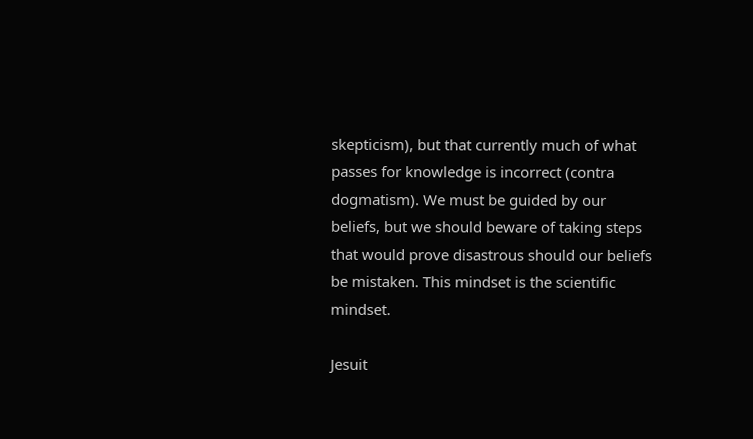skepticism), but that currently much of what passes for knowledge is incorrect (contra dogmatism). We must be guided by our beliefs, but we should beware of taking steps that would prove disastrous should our beliefs be mistaken. This mindset is the scientific mindset.

Jesuit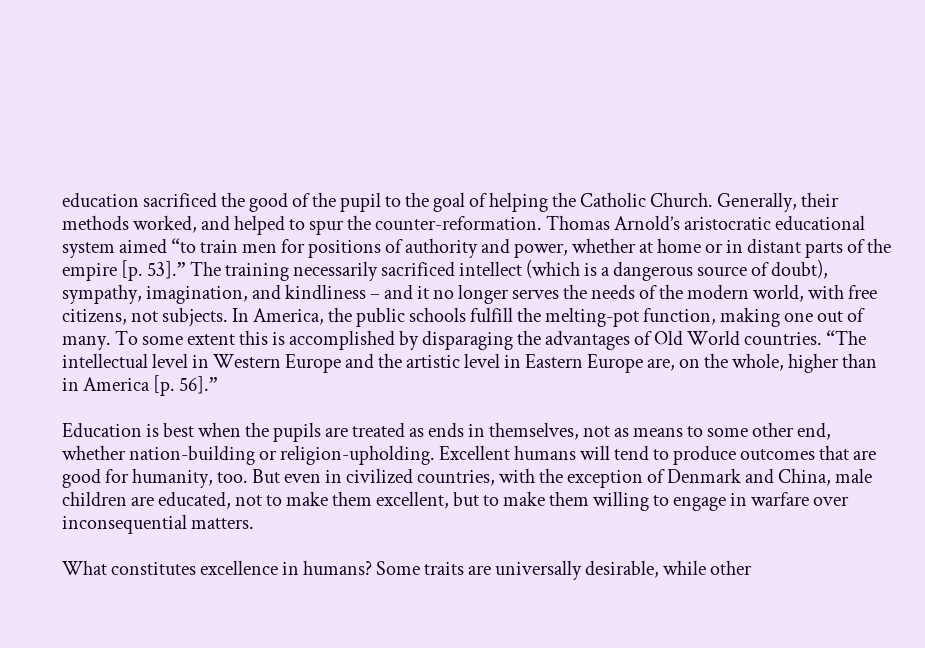education sacrificed the good of the pupil to the goal of helping the Catholic Church. Generally, their methods worked, and helped to spur the counter-reformation. Thomas Arnold’s aristocratic educational system aimed “to train men for positions of authority and power, whether at home or in distant parts of the empire [p. 53].” The training necessarily sacrificed intellect (which is a dangerous source of doubt), sympathy, imagination, and kindliness – and it no longer serves the needs of the modern world, with free citizens, not subjects. In America, the public schools fulfill the melting-pot function, making one out of many. To some extent this is accomplished by disparaging the advantages of Old World countries. “The intellectual level in Western Europe and the artistic level in Eastern Europe are, on the whole, higher than in America [p. 56].”

Education is best when the pupils are treated as ends in themselves, not as means to some other end, whether nation-building or religion-upholding. Excellent humans will tend to produce outcomes that are good for humanity, too. But even in civilized countries, with the exception of Denmark and China, male children are educated, not to make them excellent, but to make them willing to engage in warfare over inconsequential matters.

What constitutes excellence in humans? Some traits are universally desirable, while other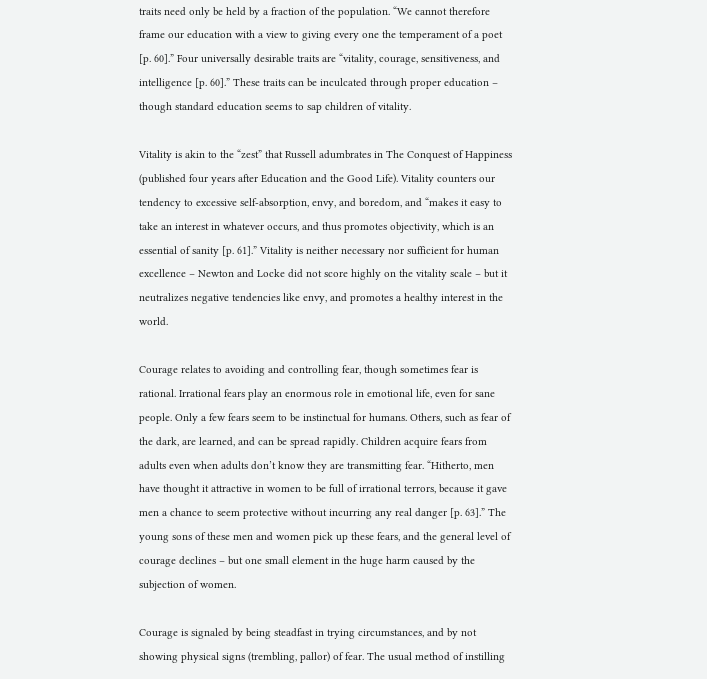traits need only be held by a fraction of the population. “We cannot therefore frame our education with a view to giving every one the temperament of a poet [p. 60].” Four universally desirable traits are “vitality, courage, sensitiveness, and intelligence [p. 60].” These traits can be inculcated through proper education – though standard education seems to sap children of vitality.

Vitality is akin to the “zest” that Russell adumbrates in The Conquest of Happiness (published four years after Education and the Good Life). Vitality counters our tendency to excessive self-absorption, envy, and boredom, and “makes it easy to take an interest in whatever occurs, and thus promotes objectivity, which is an essential of sanity [p. 61].” Vitality is neither necessary nor sufficient for human excellence – Newton and Locke did not score highly on the vitality scale – but it neutralizes negative tendencies like envy, and promotes a healthy interest in the world.

Courage relates to avoiding and controlling fear, though sometimes fear is rational. Irrational fears play an enormous role in emotional life, even for sane people. Only a few fears seem to be instinctual for humans. Others, such as fear of the dark, are learned, and can be spread rapidly. Children acquire fears from adults even when adults don’t know they are transmitting fear. “Hitherto, men have thought it attractive in women to be full of irrational terrors, because it gave men a chance to seem protective without incurring any real danger [p. 63].” The young sons of these men and women pick up these fears, and the general level of courage declines – but one small element in the huge harm caused by the subjection of women.

Courage is signaled by being steadfast in trying circumstances, and by not showing physical signs (trembling, pallor) of fear. The usual method of instilling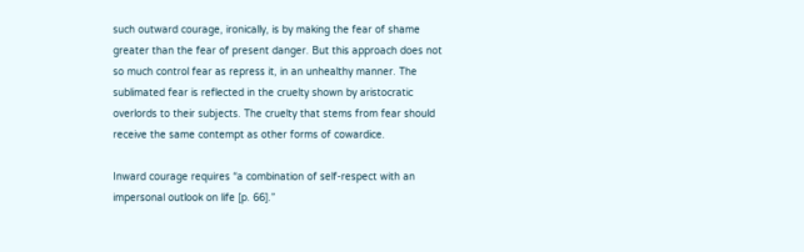such outward courage, ironically, is by making the fear of shame greater than the fear of present danger. But this approach does not so much control fear as repress it, in an unhealthy manner. The sublimated fear is reflected in the cruelty shown by aristocratic overlords to their subjects. The cruelty that stems from fear should receive the same contempt as other forms of cowardice.

Inward courage requires “a combination of self-respect with an impersonal outlook on life [p. 66].”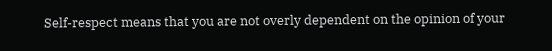Self-respect means that you are not overly dependent on the opinion of your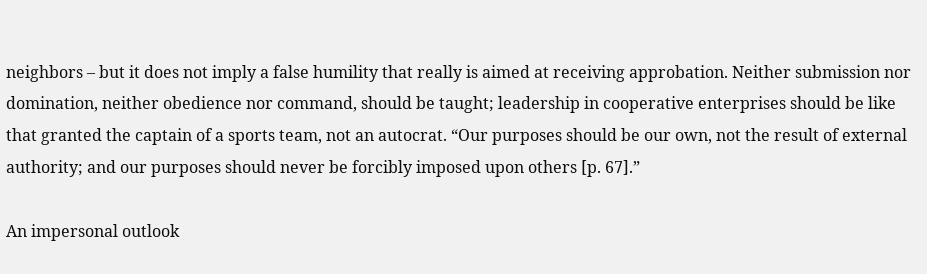neighbors – but it does not imply a false humility that really is aimed at receiving approbation. Neither submission nor domination, neither obedience nor command, should be taught; leadership in cooperative enterprises should be like that granted the captain of a sports team, not an autocrat. “Our purposes should be our own, not the result of external authority; and our purposes should never be forcibly imposed upon others [p. 67].”

An impersonal outlook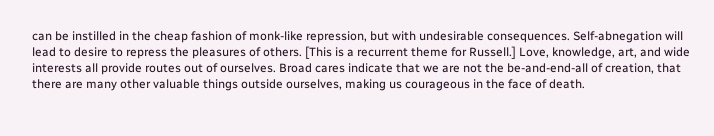can be instilled in the cheap fashion of monk-like repression, but with undesirable consequences. Self-abnegation will lead to desire to repress the pleasures of others. [This is a recurrent theme for Russell.] Love, knowledge, art, and wide interests all provide routes out of ourselves. Broad cares indicate that we are not the be-and-end-all of creation, that there are many other valuable things outside ourselves, making us courageous in the face of death.